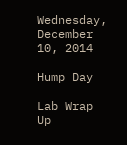Wednesday, December 10, 2014

Hump Day

Lab Wrap Up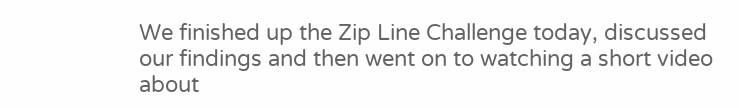We finished up the Zip Line Challenge today, discussed our findings and then went on to watching a short video about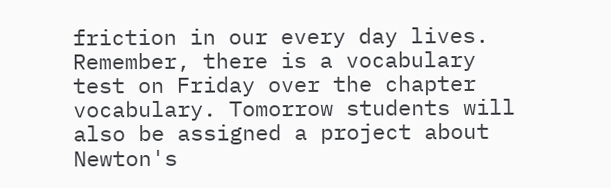friction in our every day lives.  Remember, there is a vocabulary test on Friday over the chapter vocabulary. Tomorrow students will also be assigned a project about Newton's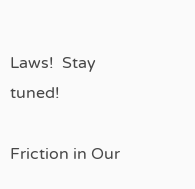Laws!  Stay tuned!

Friction in Our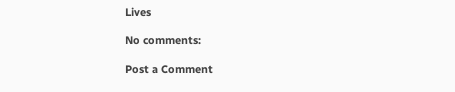Lives

No comments:

Post a Comment